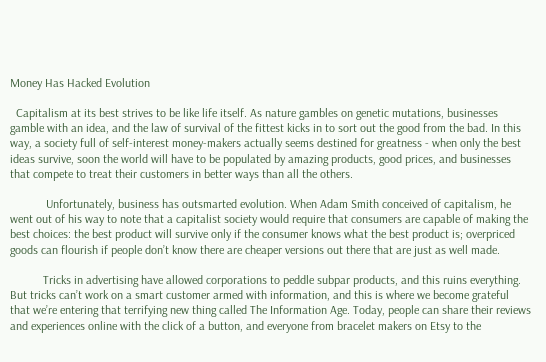Money Has Hacked Evolution

  Capitalism at its best strives to be like life itself. As nature gambles on genetic mutations, businesses gamble with an idea, and the law of survival of the fittest kicks in to sort out the good from the bad. In this way, a society full of self-interest money-makers actually seems destined for greatness - when only the best ideas survive, soon the world will have to be populated by amazing products, good prices, and businesses that compete to treat their customers in better ways than all the others.

            Unfortunately, business has outsmarted evolution. When Adam Smith conceived of capitalism, he went out of his way to note that a capitalist society would require that consumers are capable of making the best choices: the best product will survive only if the consumer knows what the best product is; overpriced goods can flourish if people don’t know there are cheaper versions out there that are just as well made.

           Tricks in advertising have allowed corporations to peddle subpar products, and this ruins everything. But tricks can’t work on a smart customer armed with information, and this is where we become grateful that we’re entering that terrifying new thing called The Information Age. Today, people can share their reviews and experiences online with the click of a button, and everyone from bracelet makers on Etsy to the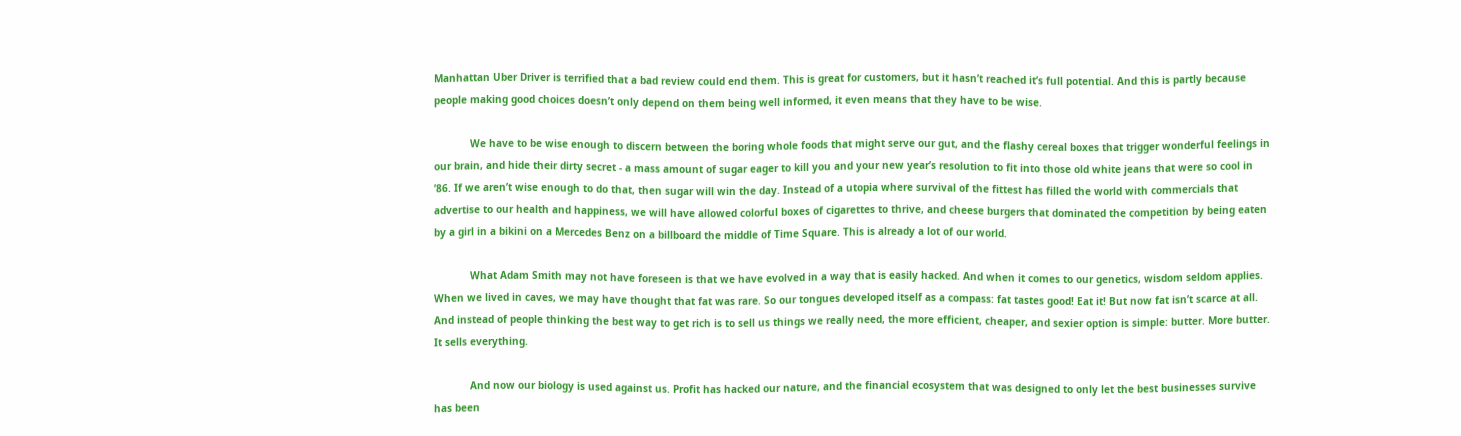Manhattan Uber Driver is terrified that a bad review could end them. This is great for customers, but it hasn’t reached it’s full potential. And this is partly because people making good choices doesn’t only depend on them being well informed, it even means that they have to be wise.

            We have to be wise enough to discern between the boring whole foods that might serve our gut, and the flashy cereal boxes that trigger wonderful feelings in our brain, and hide their dirty secret - a mass amount of sugar eager to kill you and your new year’s resolution to fit into those old white jeans that were so cool in ’86. If we aren’t wise enough to do that, then sugar will win the day. Instead of a utopia where survival of the fittest has filled the world with commercials that advertise to our health and happiness, we will have allowed colorful boxes of cigarettes to thrive, and cheese burgers that dominated the competition by being eaten by a girl in a bikini on a Mercedes Benz on a billboard the middle of Time Square. This is already a lot of our world.

            What Adam Smith may not have foreseen is that we have evolved in a way that is easily hacked. And when it comes to our genetics, wisdom seldom applies. When we lived in caves, we may have thought that fat was rare. So our tongues developed itself as a compass: fat tastes good! Eat it! But now fat isn’t scarce at all. And instead of people thinking the best way to get rich is to sell us things we really need, the more efficient, cheaper, and sexier option is simple: butter. More butter. It sells everything.

            And now our biology is used against us. Profit has hacked our nature, and the financial ecosystem that was designed to only let the best businesses survive has been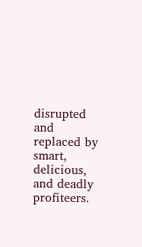disrupted and replaced by smart, delicious, and deadly profiteers.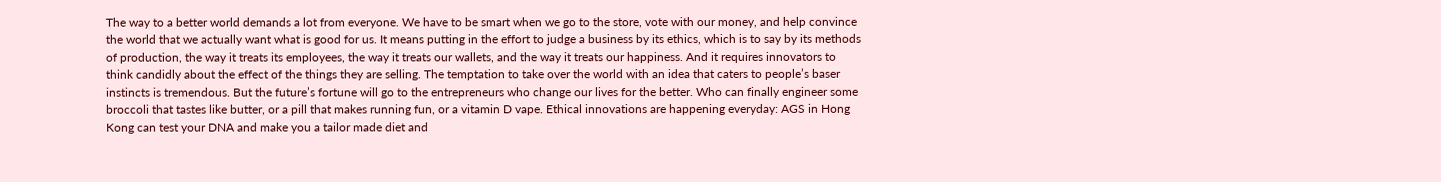The way to a better world demands a lot from everyone. We have to be smart when we go to the store, vote with our money, and help convince the world that we actually want what is good for us. It means putting in the effort to judge a business by its ethics, which is to say by its methods of production, the way it treats its employees, the way it treats our wallets, and the way it treats our happiness. And it requires innovators to think candidly about the effect of the things they are selling. The temptation to take over the world with an idea that caters to people’s baser instincts is tremendous. But the future’s fortune will go to the entrepreneurs who change our lives for the better. Who can finally engineer some broccoli that tastes like butter, or a pill that makes running fun, or a vitamin D vape. Ethical innovations are happening everyday: AGS in Hong Kong can test your DNA and make you a tailor made diet and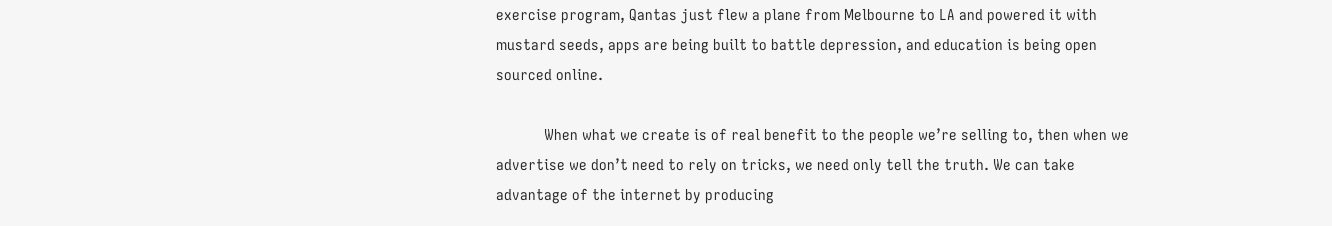exercise program, Qantas just flew a plane from Melbourne to LA and powered it with mustard seeds, apps are being built to battle depression, and education is being open sourced online.

            When what we create is of real benefit to the people we’re selling to, then when we advertise we don’t need to rely on tricks, we need only tell the truth. We can take advantage of the internet by producing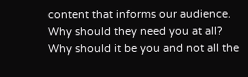content that informs our audience. Why should they need you at all? Why should it be you and not all the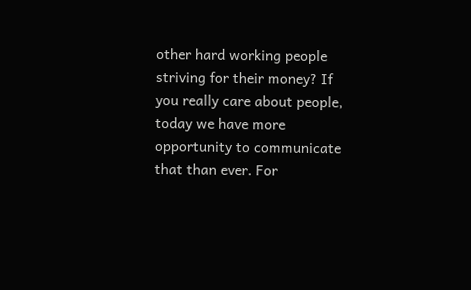other hard working people striving for their money? If you really care about people, today we have more opportunity to communicate that than ever. For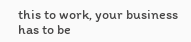this to work, your business has to be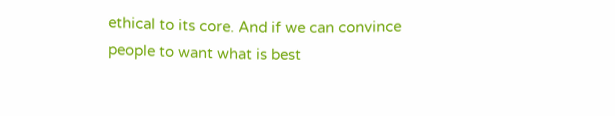ethical to its core. And if we can convince people to want what is best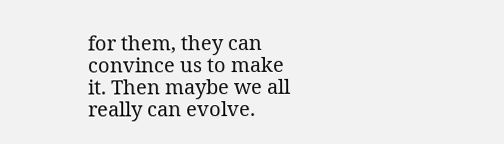for them, they can convince us to make it. Then maybe we all really can evolve.